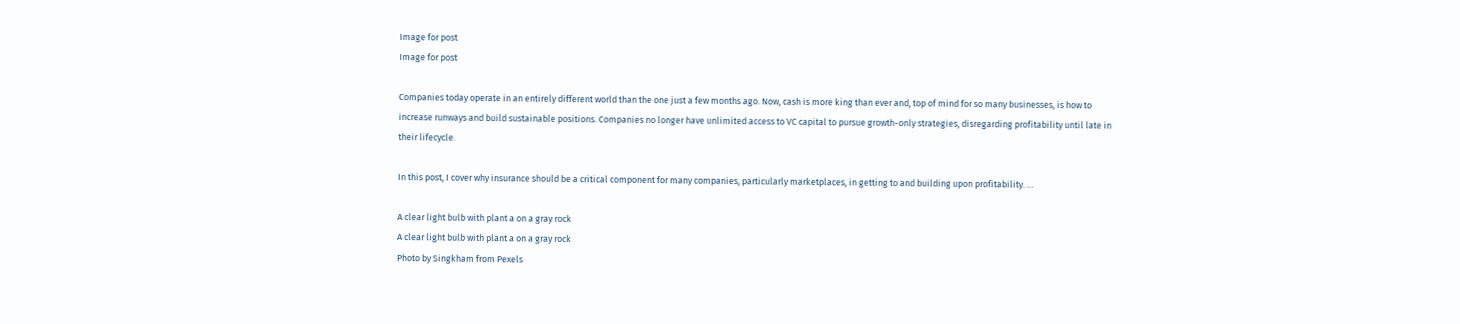Image for post
Image for post

Companies today operate in an entirely different world than the one just a few months ago. Now, cash is more king than ever and, top of mind for so many businesses, is how to increase runways and build sustainable positions. Companies no longer have unlimited access to VC capital to pursue growth-only strategies, disregarding profitability until late in their lifecycle.

In this post, I cover why insurance should be a critical component for many companies, particularly marketplaces, in getting to and building upon profitability. …

A clear light bulb with plant a on a gray rock
A clear light bulb with plant a on a gray rock
Photo by Singkham from Pexels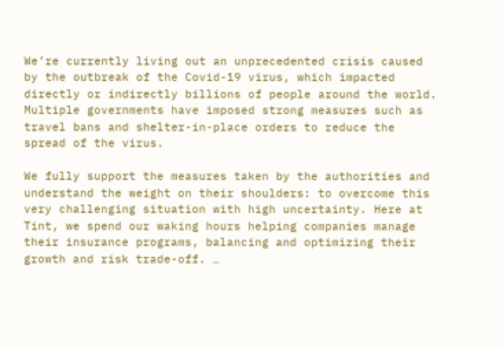We’re currently living out an unprecedented crisis caused by the outbreak of the Covid-19 virus, which impacted directly or indirectly billions of people around the world. Multiple governments have imposed strong measures such as travel bans and shelter-in-place orders to reduce the spread of the virus.

We fully support the measures taken by the authorities and understand the weight on their shoulders: to overcome this very challenging situation with high uncertainty. Here at Tint, we spend our waking hours helping companies manage their insurance programs, balancing and optimizing their growth and risk trade-off. …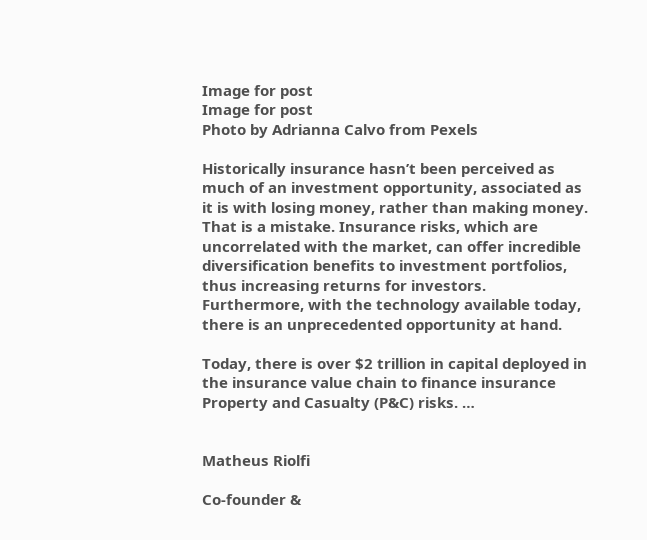Image for post
Image for post
Photo by Adrianna Calvo from Pexels

Historically insurance hasn’t been perceived as much of an investment opportunity, associated as it is with losing money, rather than making money. That is a mistake. Insurance risks, which are uncorrelated with the market, can offer incredible diversification benefits to investment portfolios, thus increasing returns for investors. Furthermore, with the technology available today, there is an unprecedented opportunity at hand.

Today, there is over $2 trillion in capital deployed in the insurance value chain to finance insurance Property and Casualty (P&C) risks. …


Matheus Riolfi

Co-founder &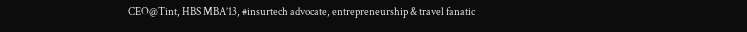CEO@Tint, HBS MBA’13, #insurtech advocate, entrepreneurship & travel fanatic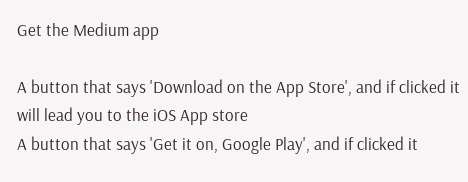Get the Medium app

A button that says 'Download on the App Store', and if clicked it will lead you to the iOS App store
A button that says 'Get it on, Google Play', and if clicked it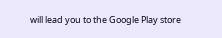will lead you to the Google Play store